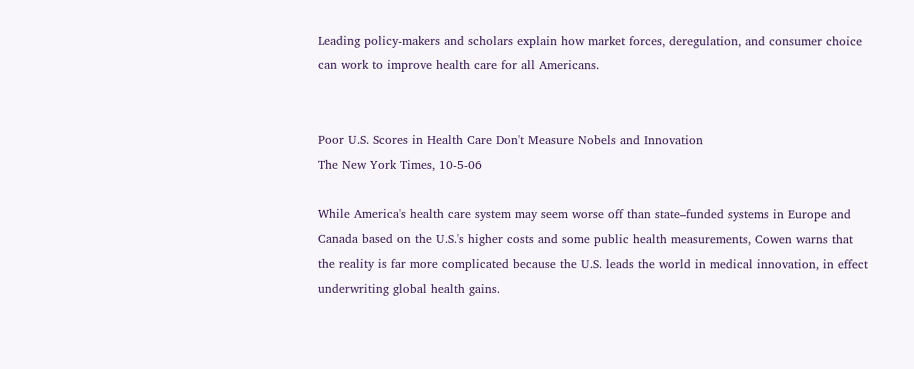Leading policy-makers and scholars explain how market forces, deregulation, and consumer choice can work to improve health care for all Americans.


Poor U.S. Scores in Health Care Don't Measure Nobels and Innovation
The New York Times, 10-5-06

While America's health care system may seem worse off than state–funded systems in Europe and Canada based on the U.S.'s higher costs and some public health measurements, Cowen warns that the reality is far more complicated because the U.S. leads the world in medical innovation, in effect underwriting global health gains.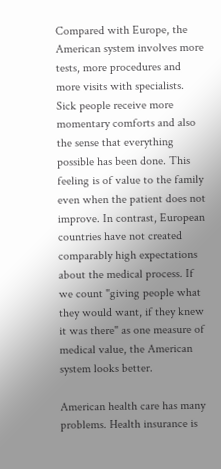Compared with Europe, the American system involves more tests, more procedures and more visits with specialists. Sick people receive more momentary comforts and also the sense that everything possible has been done. This feeling is of value to the family even when the patient does not improve. In contrast, European countries have not created comparably high expectations about the medical process. If we count "giving people what they would want, if they knew it was there" as one measure of medical value, the American system looks better.

American health care has many problems. Health insurance is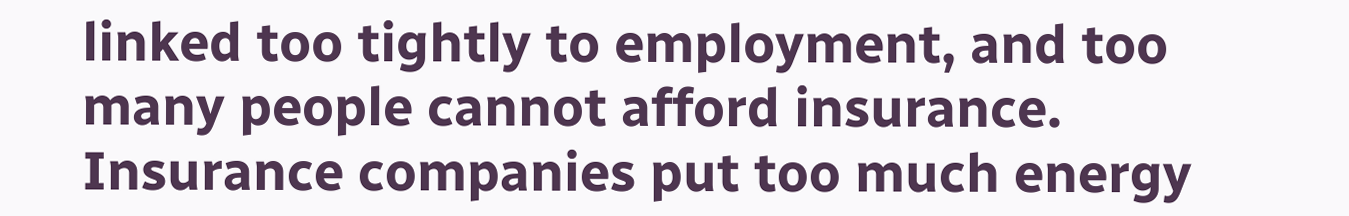linked too tightly to employment, and too many people cannot afford insurance. Insurance companies put too much energy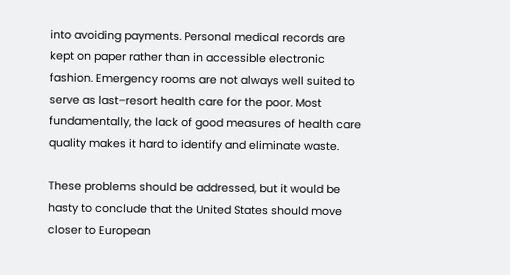into avoiding payments. Personal medical records are kept on paper rather than in accessible electronic fashion. Emergency rooms are not always well suited to serve as last–resort health care for the poor. Most fundamentally, the lack of good measures of health care quality makes it hard to identify and eliminate waste.

These problems should be addressed, but it would be hasty to conclude that the United States should move closer to European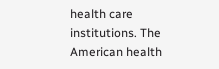health care institutions. The American health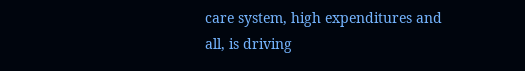care system, high expenditures and all, is driving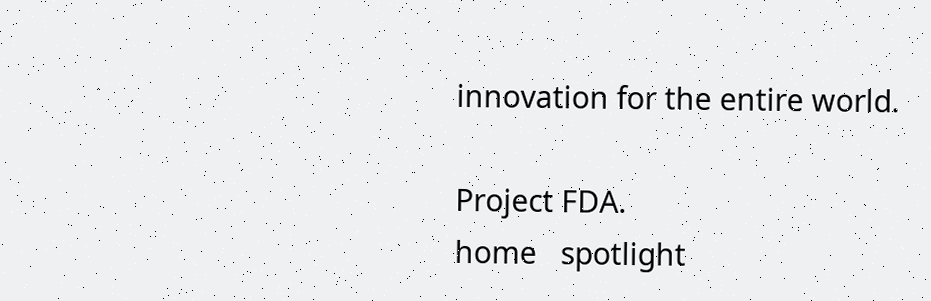innovation for the entire world.

Project FDA.
home   spotlight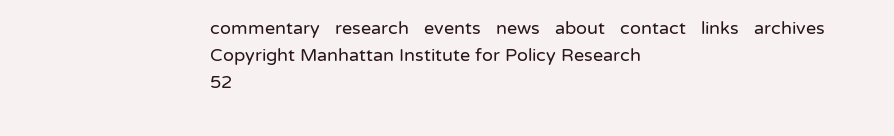commentary   research   events   news   about   contact   links   archives
Copyright Manhattan Institute for Policy Research
52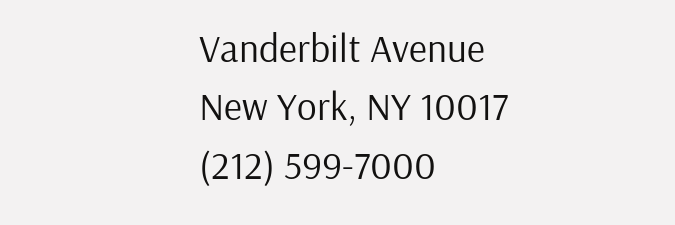Vanderbilt Avenue
New York, NY 10017
(212) 599-7000